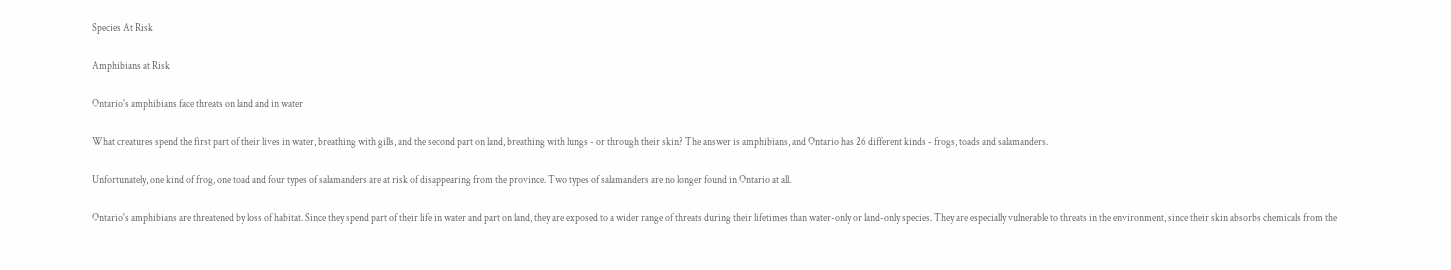Species At Risk

Amphibians at Risk

Ontario's amphibians face threats on land and in water

What creatures spend the first part of their lives in water, breathing with gills, and the second part on land, breathing with lungs - or through their skin? The answer is amphibians, and Ontario has 26 different kinds - frogs, toads and salamanders.

Unfortunately, one kind of frog, one toad and four types of salamanders are at risk of disappearing from the province. Two types of salamanders are no longer found in Ontario at all.

Ontario's amphibians are threatened by loss of habitat. Since they spend part of their life in water and part on land, they are exposed to a wider range of threats during their lifetimes than water-only or land-only species. They are especially vulnerable to threats in the environment, since their skin absorbs chemicals from the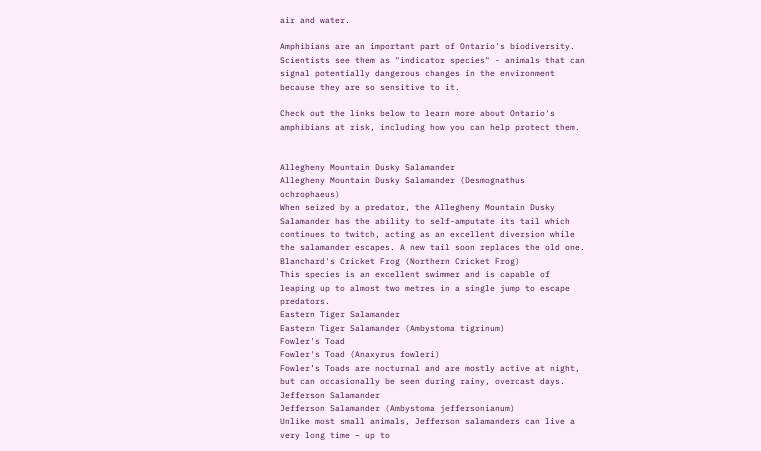air and water.

Amphibians are an important part of Ontario's biodiversity. Scientists see them as "indicator species" - animals that can signal potentially dangerous changes in the environment because they are so sensitive to it.

Check out the links below to learn more about Ontario's amphibians at risk, including how you can help protect them.


Allegheny Mountain Dusky Salamander
Allegheny Mountain Dusky Salamander (Desmognathus ochrophaeus)
When seized by a predator, the Allegheny Mountain Dusky Salamander has the ability to self-amputate its tail which continues to twitch, acting as an excellent diversion while the salamander escapes. A new tail soon replaces the old one.
Blanchard's Cricket Frog (Northern Cricket Frog)
This species is an excellent swimmer and is capable of leaping up to almost two metres in a single jump to escape predators.
Eastern Tiger Salamander
Eastern Tiger Salamander (Ambystoma tigrinum)
Fowler's Toad
Fowler's Toad (Anaxyrus fowleri)
Fowler’s Toads are nocturnal and are mostly active at night, but can occasionally be seen during rainy, overcast days.
Jefferson Salamander
Jefferson Salamander (Ambystoma jeffersonianum)
Unlike most small animals, Jefferson salamanders can live a very long time – up to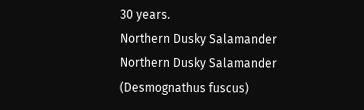30 years.
Northern Dusky Salamander
Northern Dusky Salamander (Desmognathus fuscus)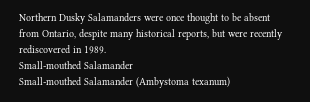Northern Dusky Salamanders were once thought to be absent from Ontario, despite many historical reports, but were recently rediscovered in 1989.
Small-mouthed Salamander
Small-mouthed Salamander (Ambystoma texanum)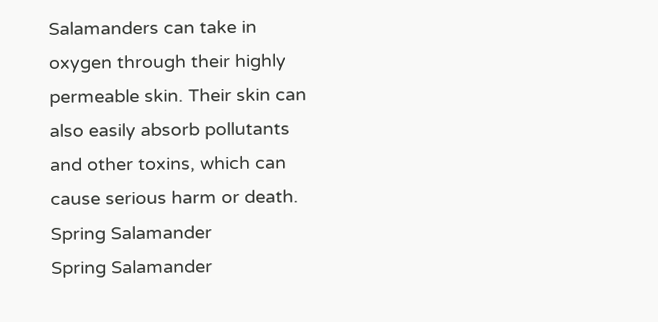Salamanders can take in oxygen through their highly permeable skin. Their skin can also easily absorb pollutants and other toxins, which can cause serious harm or death.
Spring Salamander
Spring Salamander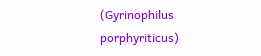(Gyrinophilus porphyriticus)